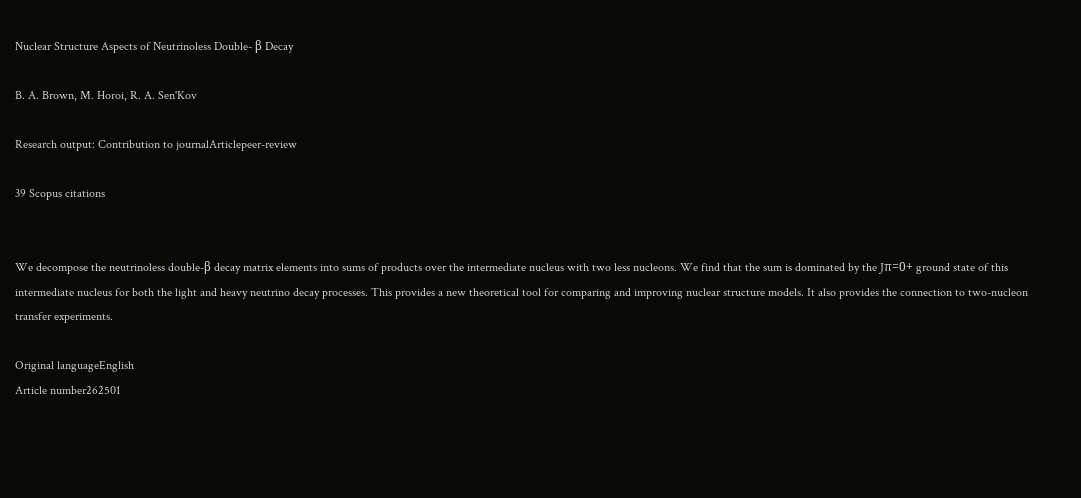Nuclear Structure Aspects of Neutrinoless Double- β Decay

B. A. Brown, M. Horoi, R. A. Sen'Kov

Research output: Contribution to journalArticlepeer-review

39 Scopus citations


We decompose the neutrinoless double-β decay matrix elements into sums of products over the intermediate nucleus with two less nucleons. We find that the sum is dominated by the Jπ=0+ ground state of this intermediate nucleus for both the light and heavy neutrino decay processes. This provides a new theoretical tool for comparing and improving nuclear structure models. It also provides the connection to two-nucleon transfer experiments.

Original languageEnglish
Article number262501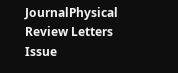JournalPhysical Review Letters
Issue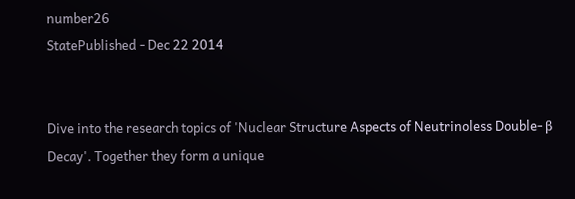number26
StatePublished - Dec 22 2014


Dive into the research topics of 'Nuclear Structure Aspects of Neutrinoless Double- β Decay'. Together they form a unique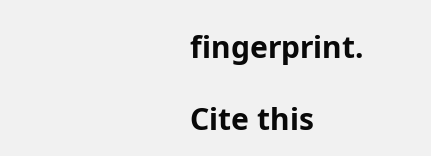fingerprint.

Cite this